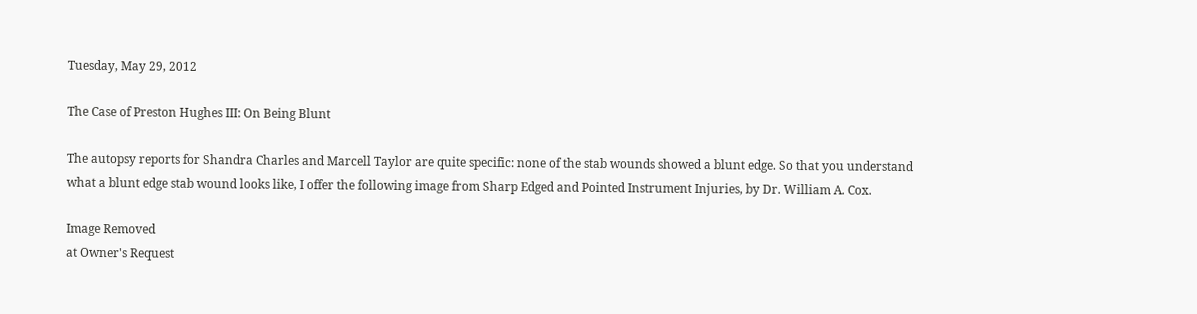Tuesday, May 29, 2012

The Case of Preston Hughes III: On Being Blunt

The autopsy reports for Shandra Charles and Marcell Taylor are quite specific: none of the stab wounds showed a blunt edge. So that you understand what a blunt edge stab wound looks like, I offer the following image from Sharp Edged and Pointed Instrument Injuries, by Dr. William A. Cox.

Image Removed
at Owner's Request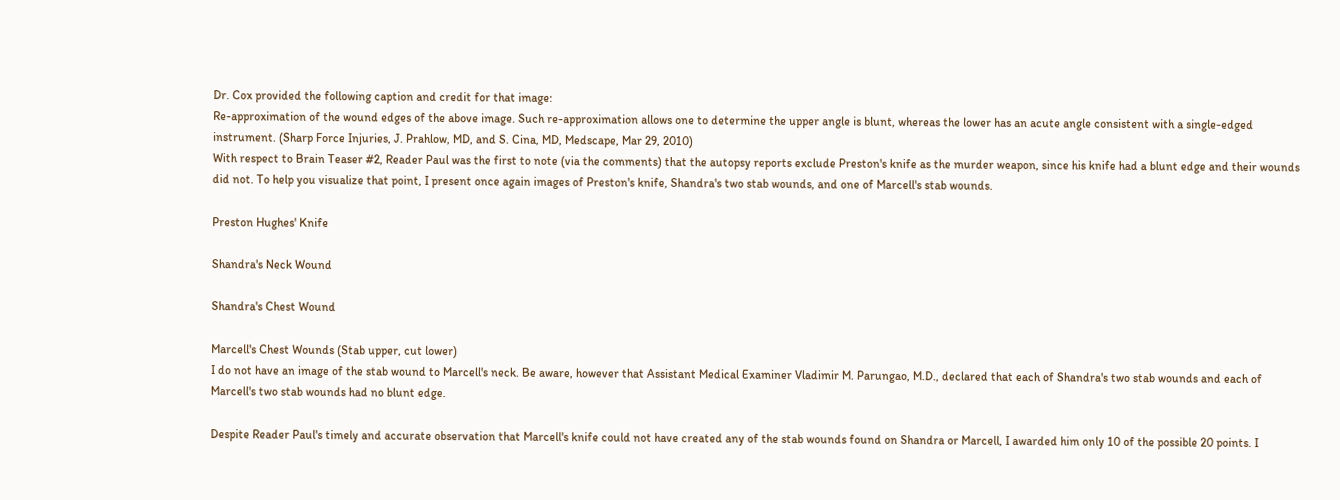Dr. Cox provided the following caption and credit for that image:
Re-approximation of the wound edges of the above image. Such re-approximation allows one to determine the upper angle is blunt, whereas the lower has an acute angle consistent with a single-edged instrument. (Sharp Force Injuries, J. Prahlow, MD, and S. Cina, MD, Medscape, Mar 29, 2010)
With respect to Brain Teaser #2, Reader Paul was the first to note (via the comments) that the autopsy reports exclude Preston's knife as the murder weapon, since his knife had a blunt edge and their wounds did not. To help you visualize that point, I present once again images of Preston's knife, Shandra's two stab wounds, and one of Marcell's stab wounds.

Preston Hughes' Knife

Shandra's Neck Wound

Shandra's Chest Wound

Marcell's Chest Wounds (Stab upper, cut lower)
I do not have an image of the stab wound to Marcell's neck. Be aware, however that Assistant Medical Examiner Vladimir M. Parungao, M.D., declared that each of Shandra's two stab wounds and each of Marcell's two stab wounds had no blunt edge.

Despite Reader Paul's timely and accurate observation that Marcell's knife could not have created any of the stab wounds found on Shandra or Marcell, I awarded him only 10 of the possible 20 points. I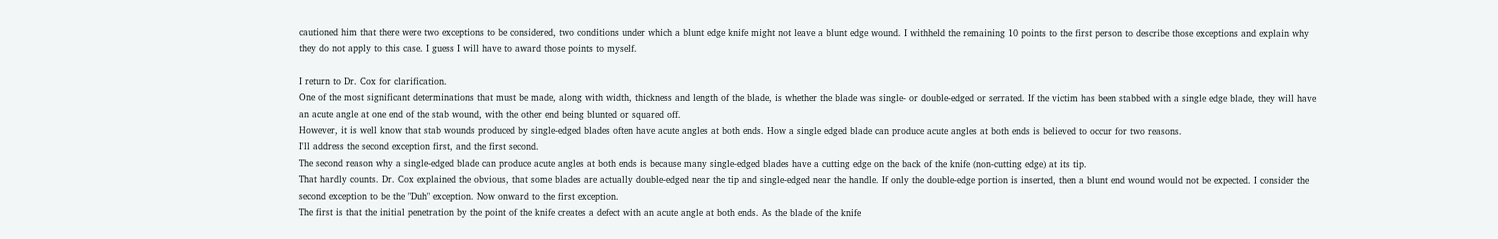cautioned him that there were two exceptions to be considered, two conditions under which a blunt edge knife might not leave a blunt edge wound. I withheld the remaining 10 points to the first person to describe those exceptions and explain why they do not apply to this case. I guess I will have to award those points to myself.

I return to Dr. Cox for clarification.
One of the most significant determinations that must be made, along with width, thickness and length of the blade, is whether the blade was single- or double-edged or serrated. If the victim has been stabbed with a single edge blade, they will have an acute angle at one end of the stab wound, with the other end being blunted or squared off.
However, it is well know that stab wounds produced by single-edged blades often have acute angles at both ends. How a single edged blade can produce acute angles at both ends is believed to occur for two reasons.
I'll address the second exception first, and the first second.
The second reason why a single-edged blade can produce acute angles at both ends is because many single-edged blades have a cutting edge on the back of the knife (non-cutting edge) at its tip.
That hardly counts. Dr. Cox explained the obvious, that some blades are actually double-edged near the tip and single-edged near the handle. If only the double-edge portion is inserted, then a blunt end wound would not be expected. I consider the second exception to be the "Duh" exception. Now onward to the first exception.
The first is that the initial penetration by the point of the knife creates a defect with an acute angle at both ends. As the blade of the knife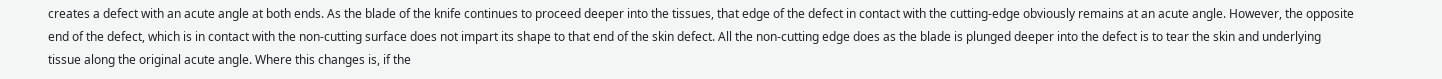creates a defect with an acute angle at both ends. As the blade of the knife continues to proceed deeper into the tissues, that edge of the defect in contact with the cutting-edge obviously remains at an acute angle. However, the opposite end of the defect, which is in contact with the non-cutting surface does not impart its shape to that end of the skin defect. All the non-cutting edge does as the blade is plunged deeper into the defect is to tear the skin and underlying tissue along the original acute angle. Where this changes is, if the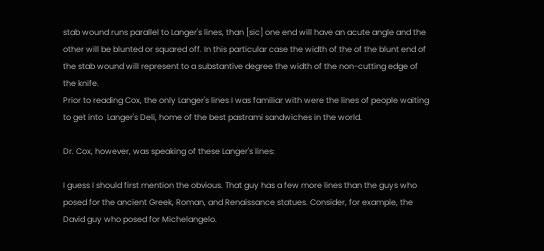stab wound runs parallel to Langer's lines, than [sic] one end will have an acute angle and the other will be blunted or squared off. In this particular case the width of the of the blunt end of the stab wound will represent to a substantive degree the width of the non-cutting edge of the knife.
Prior to reading Cox, the only Langer's lines I was familiar with were the lines of people waiting to get into  Langer's Deli, home of the best pastrami sandwiches in the world.

Dr. Cox, however, was speaking of these Langer's lines:

I guess I should first mention the obvious. That guy has a few more lines than the guys who posed for the ancient Greek, Roman, and Renaissance statues. Consider, for example, the David guy who posed for Michelangelo.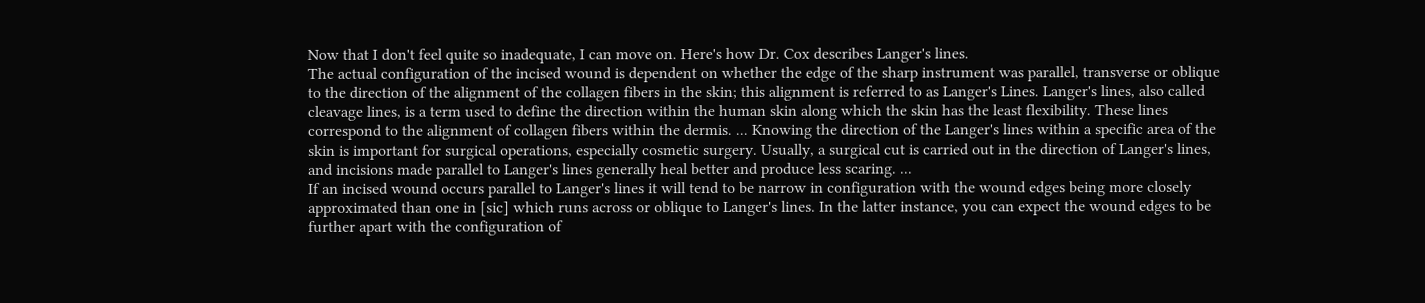Now that I don't feel quite so inadequate, I can move on. Here's how Dr. Cox describes Langer's lines.
The actual configuration of the incised wound is dependent on whether the edge of the sharp instrument was parallel, transverse or oblique to the direction of the alignment of the collagen fibers in the skin; this alignment is referred to as Langer's Lines. Langer's lines, also called cleavage lines, is a term used to define the direction within the human skin along which the skin has the least flexibility. These lines correspond to the alignment of collagen fibers within the dermis. ... Knowing the direction of the Langer's lines within a specific area of the skin is important for surgical operations, especially cosmetic surgery. Usually, a surgical cut is carried out in the direction of Langer's lines, and incisions made parallel to Langer's lines generally heal better and produce less scaring. ...
If an incised wound occurs parallel to Langer's lines it will tend to be narrow in configuration with the wound edges being more closely approximated than one in [sic] which runs across or oblique to Langer's lines. In the latter instance, you can expect the wound edges to be further apart with the configuration of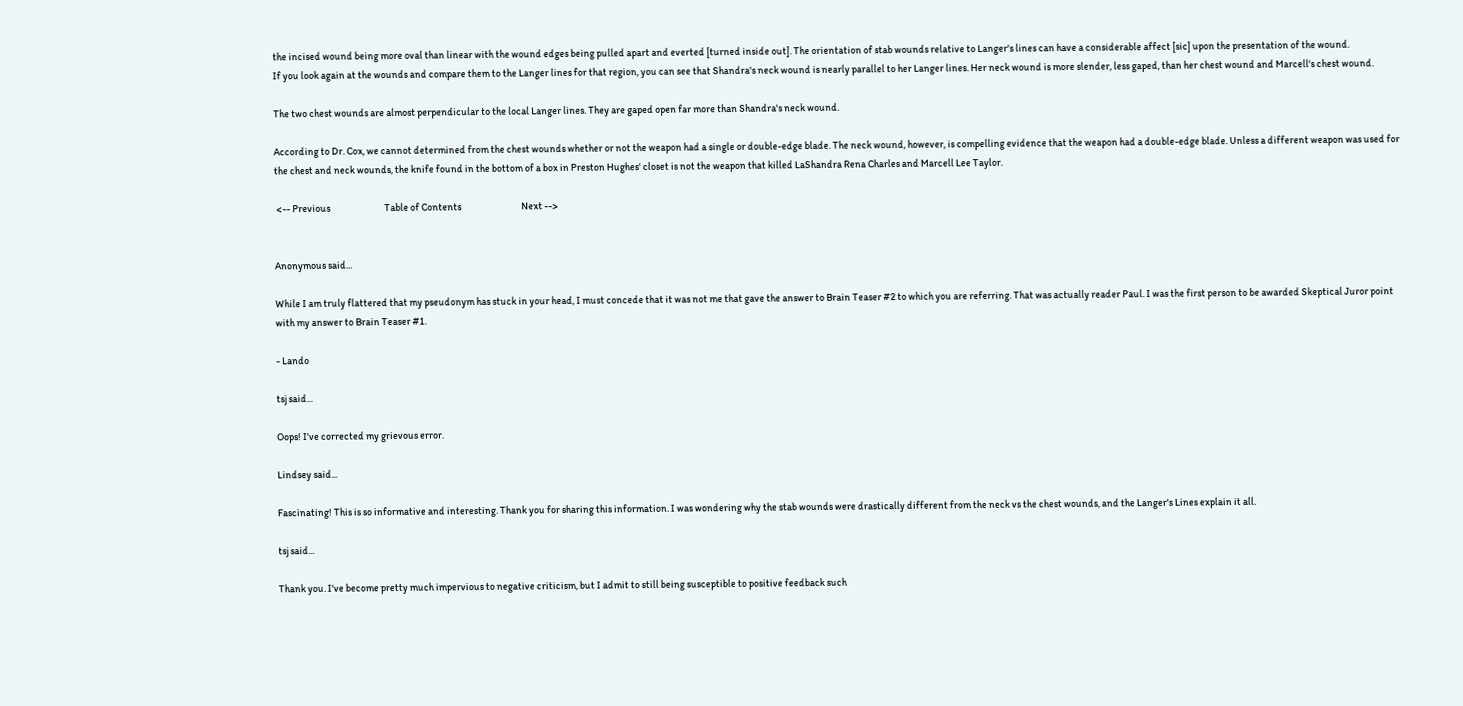the incised wound being more oval than linear with the wound edges being pulled apart and everted [turned inside out]. The orientation of stab wounds relative to Langer's lines can have a considerable affect [sic] upon the presentation of the wound.
If you look again at the wounds and compare them to the Langer lines for that region, you can see that Shandra's neck wound is nearly parallel to her Langer lines. Her neck wound is more slender, less gaped, than her chest wound and Marcell's chest wound.

The two chest wounds are almost perpendicular to the local Langer lines. They are gaped open far more than Shandra's neck wound.

According to Dr. Cox, we cannot determined from the chest wounds whether or not the weapon had a single or double-edge blade. The neck wound, however, is compelling evidence that the weapon had a double-edge blade. Unless a different weapon was used for the chest and neck wounds, the knife found in the bottom of a box in Preston Hughes' closet is not the weapon that killed LaShandra Rena Charles and Marcell Lee Taylor.

 <-- Previous                           Table of Contents                              Next -->


Anonymous said...

While I am truly flattered that my pseudonym has stuck in your head, I must concede that it was not me that gave the answer to Brain Teaser #2 to which you are referring. That was actually reader Paul. I was the first person to be awarded Skeptical Juror point with my answer to Brain Teaser #1.

- Lando

tsj said...

Oops! I've corrected my grievous error.

Lindsey said...

Fascinating! This is so informative and interesting. Thank you for sharing this information. I was wondering why the stab wounds were drastically different from the neck vs the chest wounds, and the Langer's Lines explain it all.

tsj said...

Thank you. I've become pretty much impervious to negative criticism, but I admit to still being susceptible to positive feedback such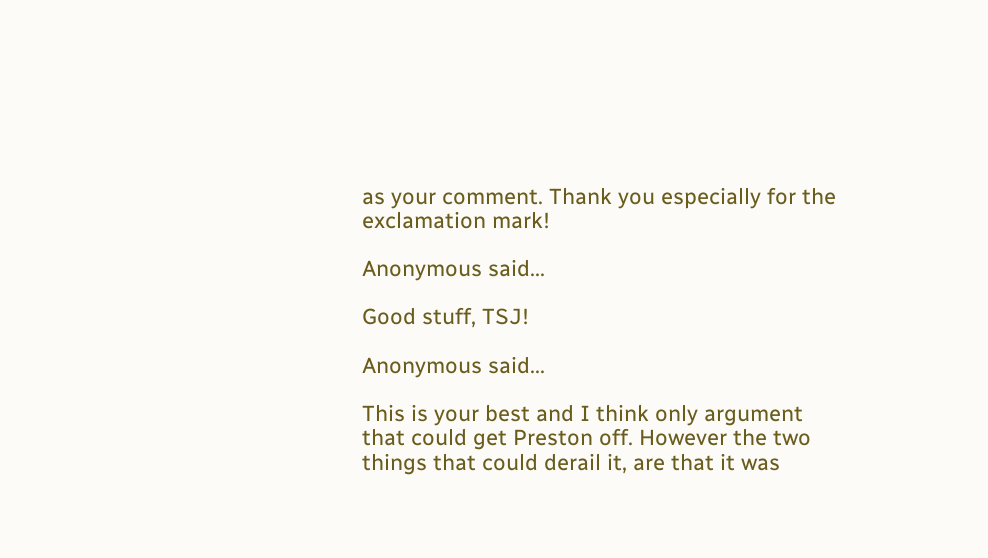as your comment. Thank you especially for the exclamation mark!

Anonymous said...

Good stuff, TSJ!

Anonymous said...

This is your best and I think only argument that could get Preston off. However the two things that could derail it, are that it was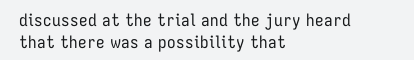discussed at the trial and the jury heard that there was a possibility that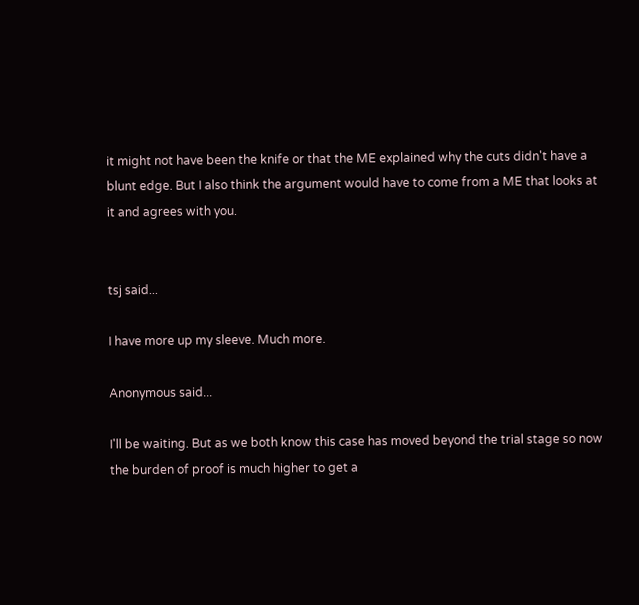it might not have been the knife or that the ME explained why the cuts didn't have a blunt edge. But I also think the argument would have to come from a ME that looks at it and agrees with you.


tsj said...

I have more up my sleeve. Much more.

Anonymous said...

I'll be waiting. But as we both know this case has moved beyond the trial stage so now the burden of proof is much higher to get a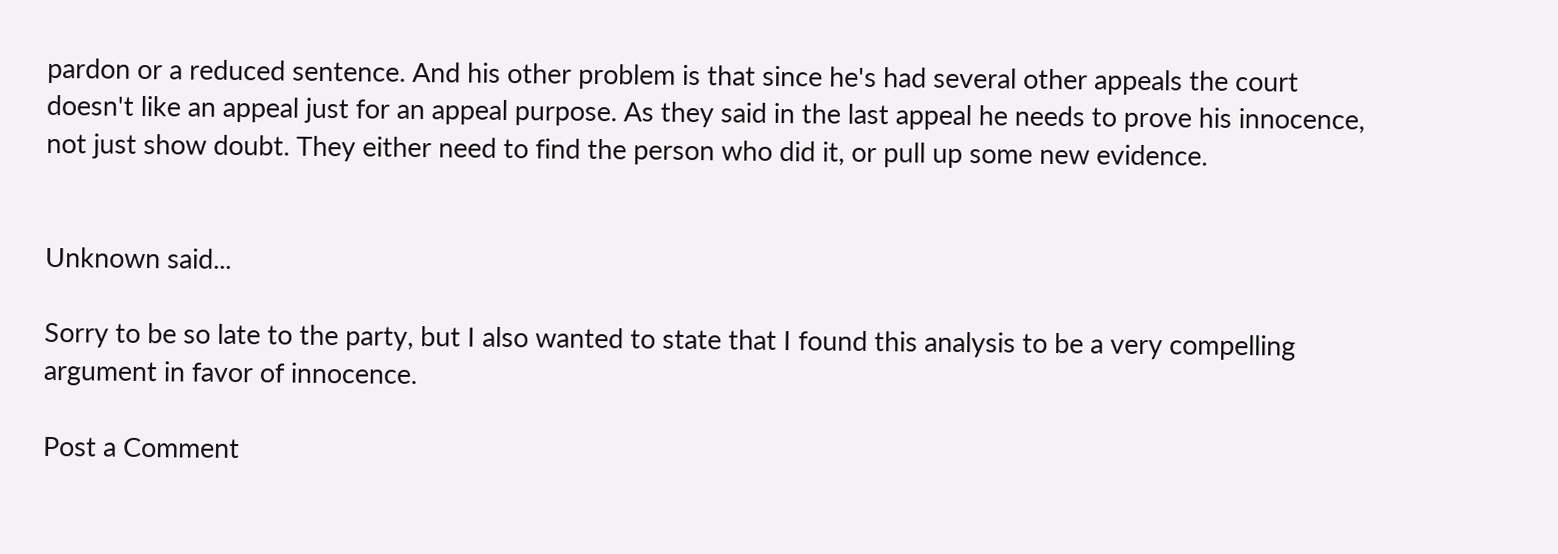pardon or a reduced sentence. And his other problem is that since he's had several other appeals the court doesn't like an appeal just for an appeal purpose. As they said in the last appeal he needs to prove his innocence, not just show doubt. They either need to find the person who did it, or pull up some new evidence.


Unknown said...

Sorry to be so late to the party, but I also wanted to state that I found this analysis to be a very compelling argument in favor of innocence.

Post a Comment